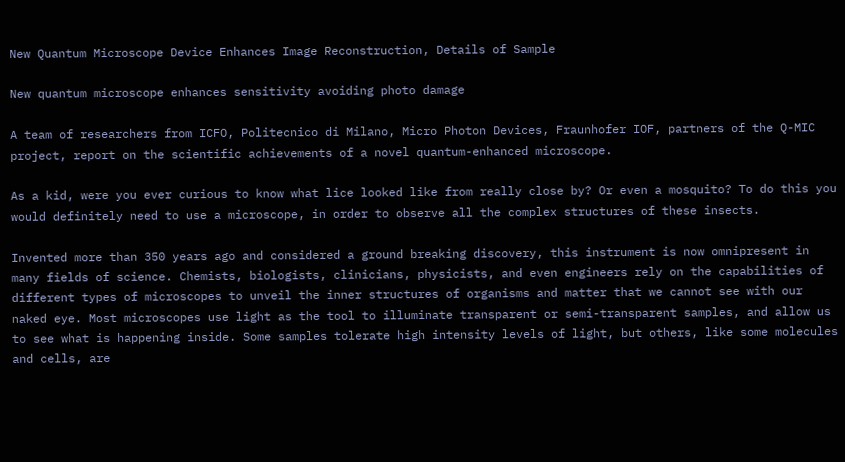New Quantum Microscope Device Enhances Image Reconstruction, Details of Sample

New quantum microscope enhances sensitivity avoiding photo damage

A team of researchers from ICFO, Politecnico di Milano, Micro Photon Devices, Fraunhofer IOF, partners of the Q-MIC project, report on the scientific achievements of a novel quantum-enhanced microscope.

As a kid, were you ever curious to know what lice looked like from really close by? Or even a mosquito? To do this you would definitely need to use a microscope, in order to observe all the complex structures of these insects.

Invented more than 350 years ago and considered a ground breaking discovery, this instrument is now omnipresent in many fields of science. Chemists, biologists, clinicians, physicists, and even engineers rely on the capabilities of different types of microscopes to unveil the inner structures of organisms and matter that we cannot see with our naked eye. Most microscopes use light as the tool to illuminate transparent or semi-transparent samples, and allow us to see what is happening inside. Some samples tolerate high intensity levels of light, but others, like some molecules and cells, are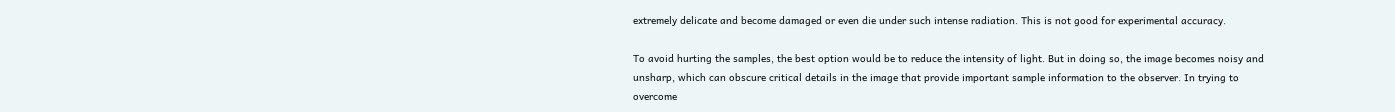extremely delicate and become damaged or even die under such intense radiation. This is not good for experimental accuracy.

To avoid hurting the samples, the best option would be to reduce the intensity of light. But in doing so, the image becomes noisy and unsharp, which can obscure critical details in the image that provide important sample information to the observer. In trying to overcome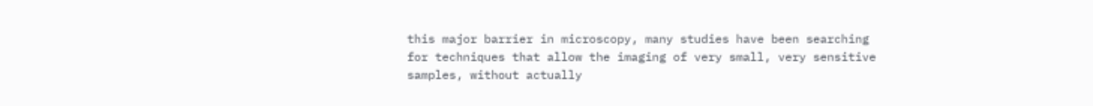this major barrier in microscopy, many studies have been searching for techniques that allow the imaging of very small, very sensitive samples, without actually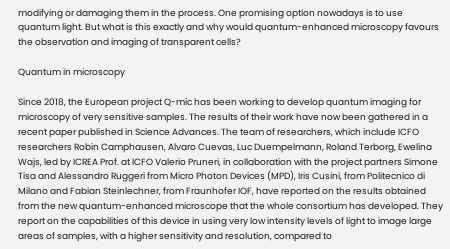modifying or damaging them in the process. One promising option nowadays is to use quantum light. But what is this exactly and why would quantum-enhanced microscopy favours the observation and imaging of transparent cells?

Quantum in microscopy

Since 2018, the European project Q-mic has been working to develop quantum imaging for microscopy of very sensitive samples. The results of their work have now been gathered in a recent paper published in Science Advances. The team of researchers, which include ICFO researchers Robin Camphausen, Alvaro Cuevas, Luc Duempelmann, Roland Terborg, Ewelina Wajs, led by ICREA Prof. at ICFO Valerio Pruneri, in collaboration with the project partners Simone Tisa and Alessandro Ruggeri from Micro Photon Devices (MPD), Iris Cusini, from Politecnico di Milano and Fabian Steinlechner, from Fraunhofer IOF, have reported on the results obtained from the new quantum-enhanced microscope that the whole consortium has developed. They report on the capabilities of this device in using very low intensity levels of light to image large areas of samples, with a higher sensitivity and resolution, compared to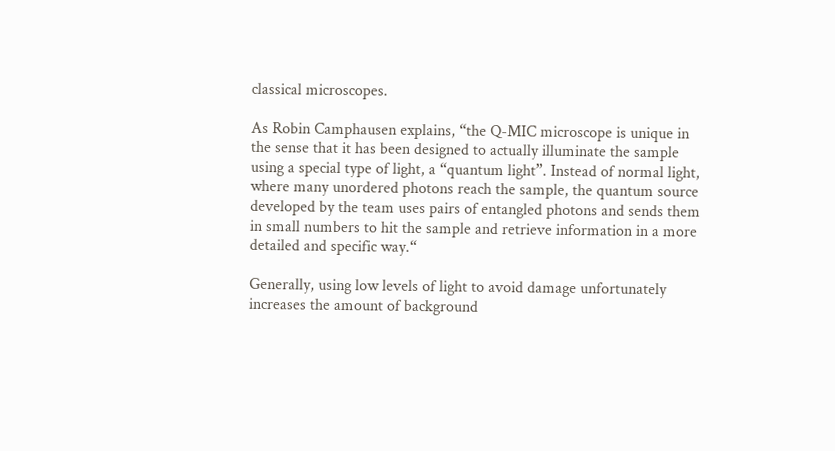classical microscopes.

As Robin Camphausen explains, “the Q-MIC microscope is unique in the sense that it has been designed to actually illuminate the sample using a special type of light, a “quantum light”. Instead of normal light, where many unordered photons reach the sample, the quantum source developed by the team uses pairs of entangled photons and sends them in small numbers to hit the sample and retrieve information in a more detailed and specific way.“

Generally, using low levels of light to avoid damage unfortunately increases the amount of background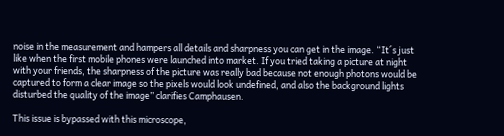noise in the measurement and hampers all details and sharpness you can get in the image. “It´s just like when the first mobile phones were launched into market. If you tried taking a picture at night with your friends, the sharpness of the picture was really bad because not enough photons would be captured to form a clear image so the pixels would look undefined, and also the background lights disturbed the quality of the image” clarifies Camphausen.

This issue is bypassed with this microscope,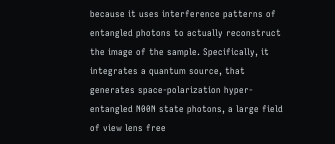because it uses interference patterns of entangled photons to actually reconstruct the image of the sample. Specifically, it integrates a quantum source, that generates space-polarization hyper-entangled N00N state photons, a large field of view lens free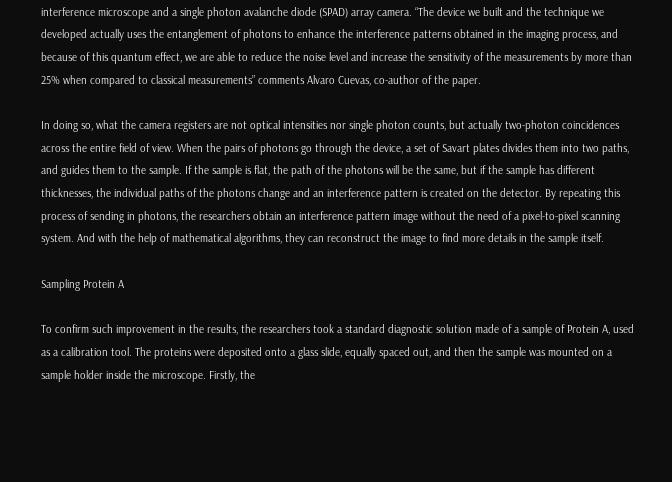interference microscope and a single photon avalanche diode (SPAD) array camera. “The device we built and the technique we developed actually uses the entanglement of photons to enhance the interference patterns obtained in the imaging process, and because of this quantum effect, we are able to reduce the noise level and increase the sensitivity of the measurements by more than 25% when compared to classical measurements” comments Alvaro Cuevas, co-author of the paper.

In doing so, what the camera registers are not optical intensities nor single photon counts, but actually two-photon coincidences across the entire field of view. When the pairs of photons go through the device, a set of Savart plates divides them into two paths, and guides them to the sample. If the sample is flat, the path of the photons will be the same, but if the sample has different thicknesses, the individual paths of the photons change and an interference pattern is created on the detector. By repeating this process of sending in photons, the researchers obtain an interference pattern image without the need of a pixel-to-pixel scanning system. And with the help of mathematical algorithms, they can reconstruct the image to find more details in the sample itself.

Sampling Protein A

To confirm such improvement in the results, the researchers took a standard diagnostic solution made of a sample of Protein A, used as a calibration tool. The proteins were deposited onto a glass slide, equally spaced out, and then the sample was mounted on a sample holder inside the microscope. Firstly, the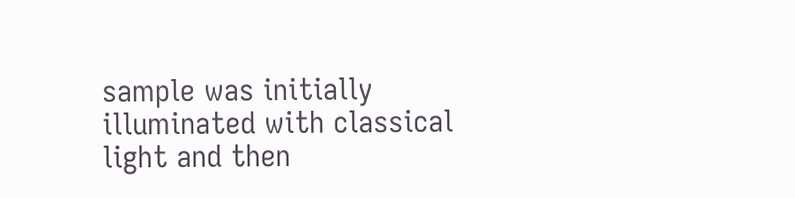sample was initially illuminated with classical light and then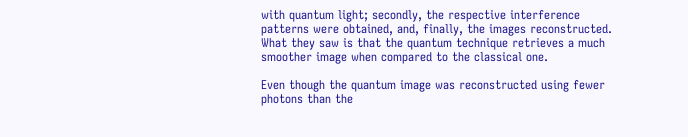with quantum light; secondly, the respective interference patterns were obtained, and, finally, the images reconstructed. What they saw is that the quantum technique retrieves a much smoother image when compared to the classical one.

Even though the quantum image was reconstructed using fewer photons than the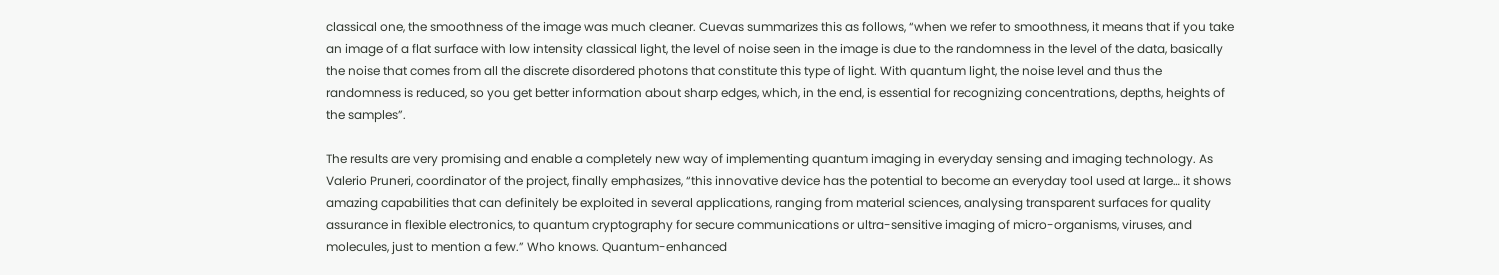classical one, the smoothness of the image was much cleaner. Cuevas summarizes this as follows, “when we refer to smoothness, it means that if you take an image of a flat surface with low intensity classical light, the level of noise seen in the image is due to the randomness in the level of the data, basically the noise that comes from all the discrete disordered photons that constitute this type of light. With quantum light, the noise level and thus the randomness is reduced, so you get better information about sharp edges, which, in the end, is essential for recognizing concentrations, depths, heights of the samples”.

The results are very promising and enable a completely new way of implementing quantum imaging in everyday sensing and imaging technology. As Valerio Pruneri, coordinator of the project, finally emphasizes, “this innovative device has the potential to become an everyday tool used at large… it shows amazing capabilities that can definitely be exploited in several applications, ranging from material sciences, analysing transparent surfaces for quality assurance in flexible electronics, to quantum cryptography for secure communications or ultra-sensitive imaging of micro-organisms, viruses, and molecules, just to mention a few.” Who knows. Quantum-enhanced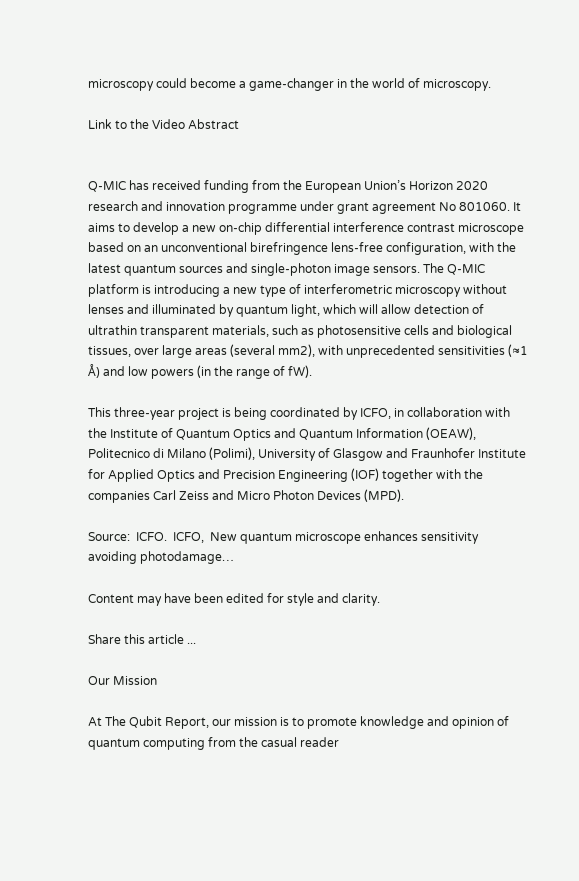microscopy could become a game-changer in the world of microscopy.

Link to the Video Abstract


Q-MIC has received funding from the European Union’s Horizon 2020 research and innovation programme under grant agreement No 801060. It aims to develop a new on-chip differential interference contrast microscope based on an unconventional birefringence lens-free configuration, with the latest quantum sources and single-photon image sensors. The Q-MIC platform is introducing a new type of interferometric microscopy without lenses and illuminated by quantum light, which will allow detection of ultrathin transparent materials, such as photosensitive cells and biological tissues, over large areas (several mm2), with unprecedented sensitivities (≈1 Å) and low powers (in the range of fW).

This three-year project is being coordinated by ICFO, in collaboration with the Institute of Quantum Optics and Quantum Information (OEAW), Politecnico di Milano (Polimi), University of Glasgow and Fraunhofer Institute for Applied Optics and Precision Engineering (IOF) together with the companies Carl Zeiss and Micro Photon Devices (MPD).

Source:  ICFO.  ICFO,  New quantum microscope enhances sensitivity avoiding photodamage…

Content may have been edited for style and clarity.

Share this article ...

Our Mission

At The Qubit Report, our mission is to promote knowledge and opinion of quantum computing from the casual reader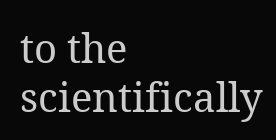to the scientifically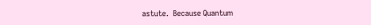astute.  Because Quantum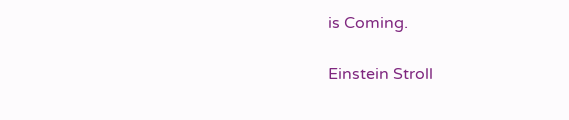is Coming.

Einstein Stroll